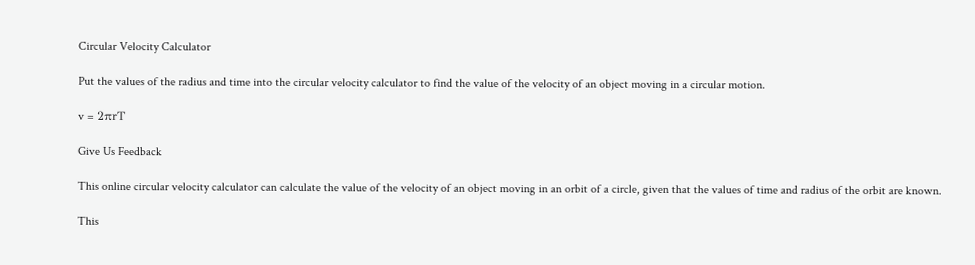Circular Velocity Calculator

Put the values of the radius and time into the circular velocity calculator to find the value of the velocity of an object moving in a circular motion.

v = 2πrT

Give Us Feedback

This online circular velocity calculator can calculate the value of the velocity of an object moving in an orbit of a circle, given that the values of time and radius of the orbit are known.

This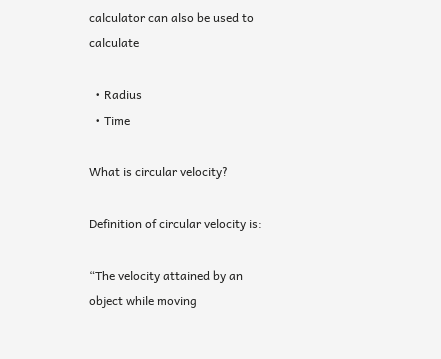calculator can also be used to calculate

  • Radius
  • Time

What is circular velocity?

Definition of circular velocity is:

“The velocity attained by an object while moving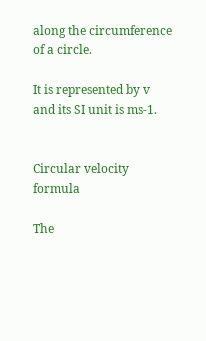along the circumference of a circle.

It is represented by v and its SI unit is ms-1.


Circular velocity formula

The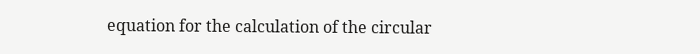equation for the calculation of the circular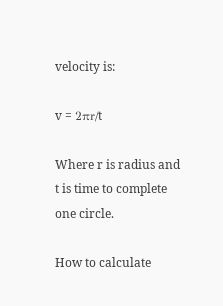velocity is:

v = 2πr/t

Where r is radius and t is time to complete one circle.

How to calculate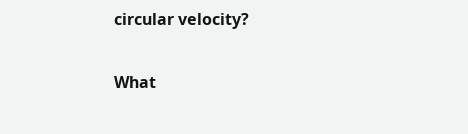circular velocity?


What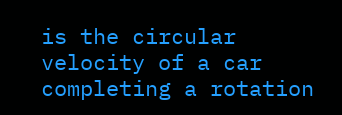is the circular velocity of a car completing a rotation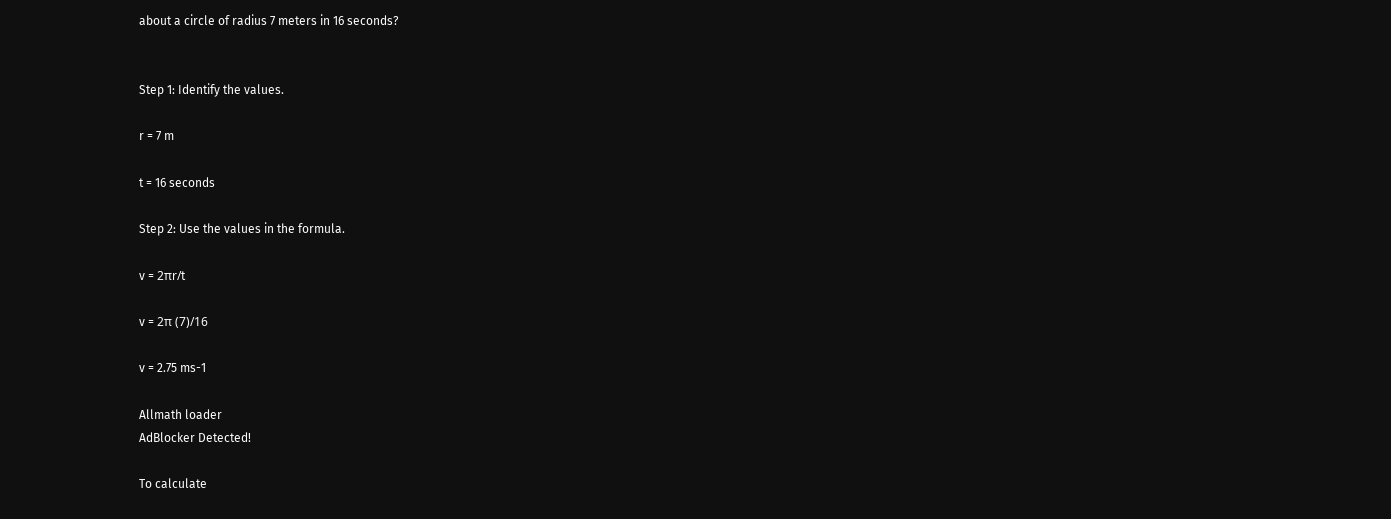about a circle of radius 7 meters in 16 seconds?


Step 1: Identify the values.

r = 7 m

t = 16 seconds

Step 2: Use the values in the formula.

v = 2πr/t

v = 2π (7)/16

v = 2.75 ms-1

Allmath loader
AdBlocker Detected!

To calculate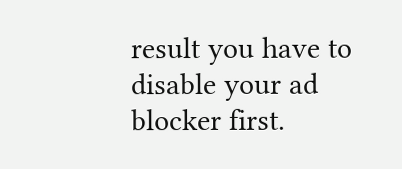result you have to disable your ad blocker first.